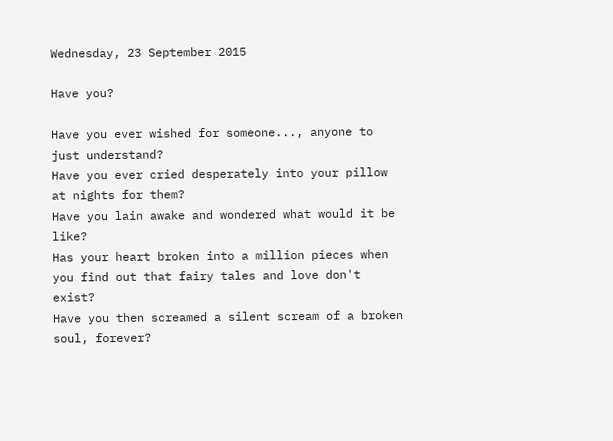Wednesday, 23 September 2015

Have you?

Have you ever wished for someone..., anyone to just understand?
Have you ever cried desperately into your pillow at nights for them?
Have you lain awake and wondered what would it be like?
Has your heart broken into a million pieces when you find out that fairy tales and love don't exist?
Have you then screamed a silent scream of a broken soul, forever?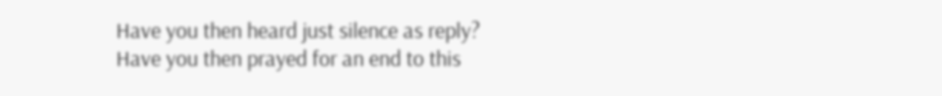Have you then heard just silence as reply?
Have you then prayed for an end to this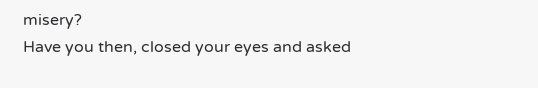misery?
Have you then, closed your eyes and asked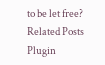to be let free?
Related Posts Plugin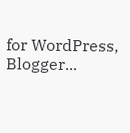for WordPress, Blogger...